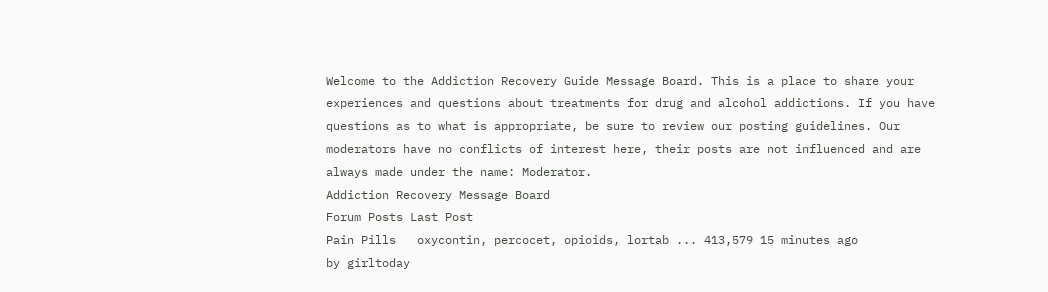Welcome to the Addiction Recovery Guide Message Board. This is a place to share your experiences and questions about treatments for drug and alcohol addictions. If you have questions as to what is appropriate, be sure to review our posting guidelines. Our moderators have no conflicts of interest here, their posts are not influenced and are always made under the name: Moderator.
Addiction Recovery Message Board
Forum Posts Last Post
Pain Pills   oxycontin, percocet, opioids, lortab ... 413,579 15 minutes ago
by girltoday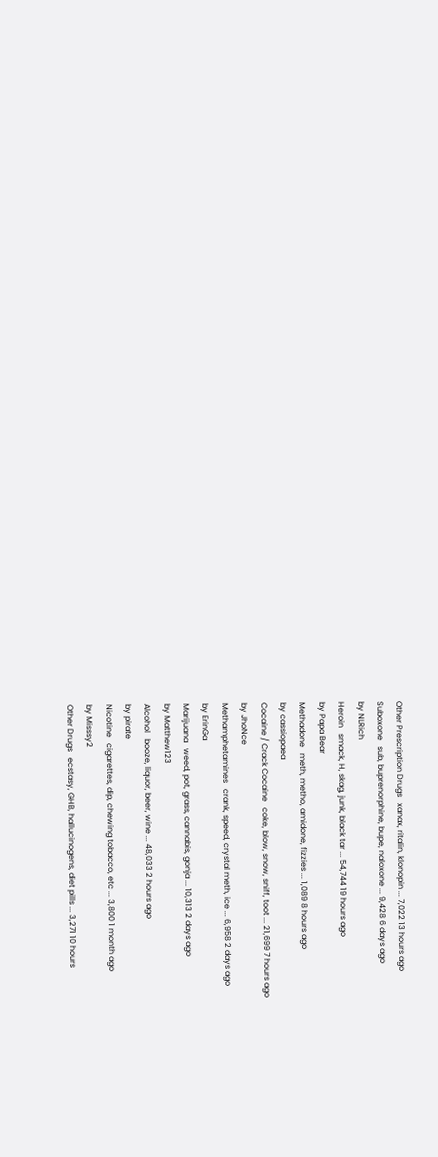Other Prescription Drugs   xanax, ritalin, klonopin ... 7,022 13 hours ago
Suboxone   sub, buprenorphine, bupe, naloxone ... 9,428 6 days ago
by NLRich
Heroin   smack, H, skag, junk, black tar ... 54,744 19 hours ago
by Papa Bear
Methadone   meth, metho, amidone, fizzies ... 1,089 8 hours ago
by cassiopaea
Cocaine / Crack Cocaine   coke, blow, snow, sniff, toot ... 21,699 7 hours ago
by JhoNce
Methamphetamines   crank, speed, crystal meth, ice ... 6,958 2 days ago
by ErinGa
Marijuana   weed, pot, grass, cannabis, gonja ... 10,313 2 days ago
by Matthew123
Alcohol   booze, liquor, beer, wine ... 48,033 2 hours ago
by pirate
Nicotine   cigarettes, dip, chewing tobacco, etc ... 3,800 1 month ago
by Misssy2
Other Drugs   ecstasy, GHB, hallucinogens, diet pills ... 3,271 10 hours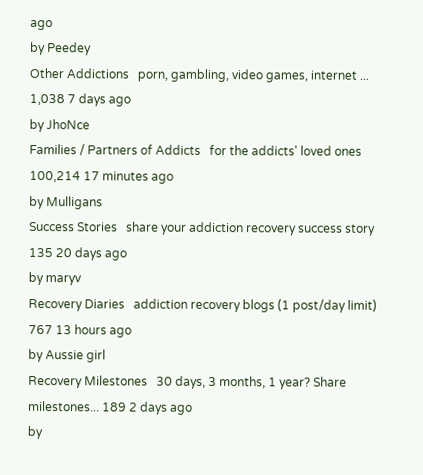ago
by Peedey
Other Addictions   porn, gambling, video games, internet ... 1,038 7 days ago
by JhoNce
Families / Partners of Addicts   for the addicts' loved ones 100,214 17 minutes ago
by Mulligans
Success Stories   share your addiction recovery success story 135 20 days ago
by maryv
Recovery Diaries   addiction recovery blogs (1 post/day limit) 767 13 hours ago
by Aussie girl
Recovery Milestones   30 days, 3 months, 1 year? Share milestones... 189 2 days ago
by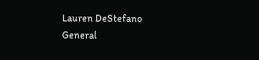Lauren DeStefano
General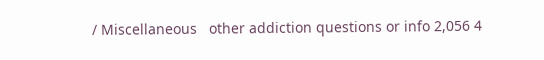/ Miscellaneous   other addiction questions or info 2,056 4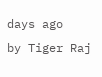days ago
by Tiger Raj